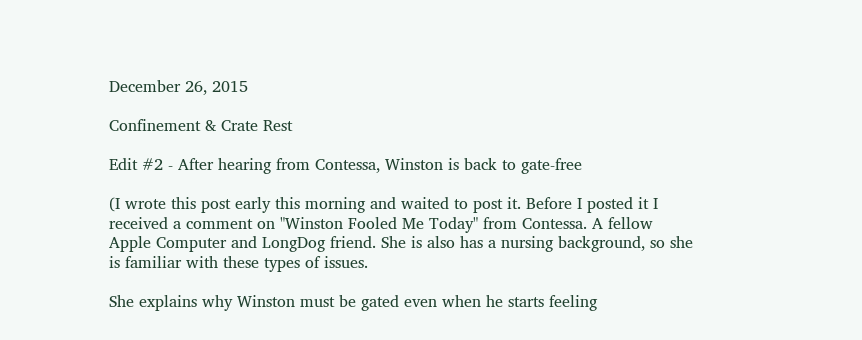December 26, 2015

Confinement & Crate Rest

Edit #2 - After hearing from Contessa, Winston is back to gate-free

(I wrote this post early this morning and waited to post it. Before I posted it I received a comment on "Winston Fooled Me Today" from Contessa. A fellow Apple Computer and LongDog friend. She is also has a nursing background, so she is familiar with these types of issues.

She explains why Winston must be gated even when he starts feeling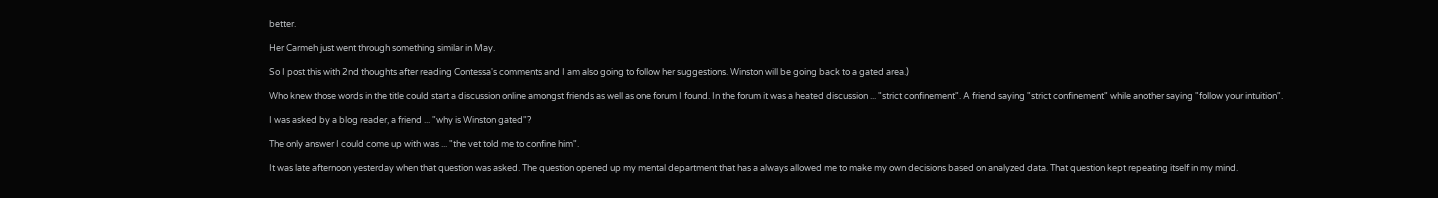better.

Her Carmeh just went through something similar in May.

So I post this with 2nd thoughts after reading Contessa's comments and I am also going to follow her suggestions. Winston will be going back to a gated area.)

Who knew those words in the title could start a discussion online amongst friends as well as one forum I found. In the forum it was a heated discussion ... "strict confinement". A friend saying "strict confinement" while another saying "follow your intuition".

I was asked by a blog reader, a friend ... "why is Winston gated"?

The only answer I could come up with was ... "the vet told me to confine him".

It was late afternoon yesterday when that question was asked. The question opened up my mental department that has a always allowed me to make my own decisions based on analyzed data. That question kept repeating itself in my mind.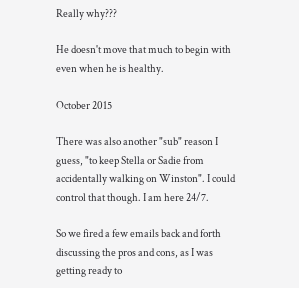Really why???

He doesn't move that much to begin with even when he is healthy.

October 2015

There was also another "sub" reason I guess, "to keep Stella or Sadie from accidentally walking on Winston". I could control that though. I am here 24/7.

So we fired a few emails back and forth discussing the pros and cons, as I was getting ready to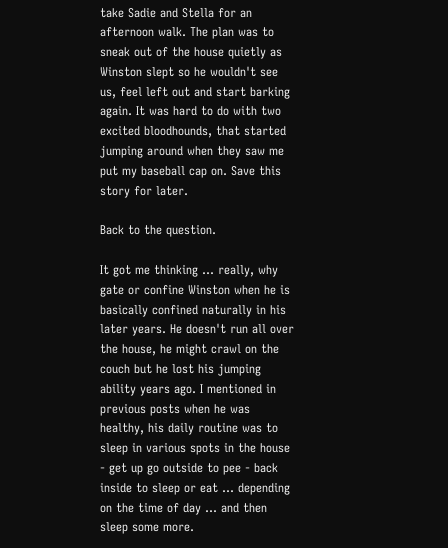take Sadie and Stella for an afternoon walk. The plan was to sneak out of the house quietly as Winston slept so he wouldn't see us, feel left out and start barking again. It was hard to do with two excited bloodhounds, that started jumping around when they saw me put my baseball cap on. Save this story for later.

Back to the question.

It got me thinking ... really, why gate or confine Winston when he is basically confined naturally in his later years. He doesn't run all over the house, he might crawl on the couch but he lost his jumping ability years ago. I mentioned in previous posts when he was healthy, his daily routine was to sleep in various spots in the house - get up go outside to pee - back inside to sleep or eat ... depending on the time of day ... and then sleep some more.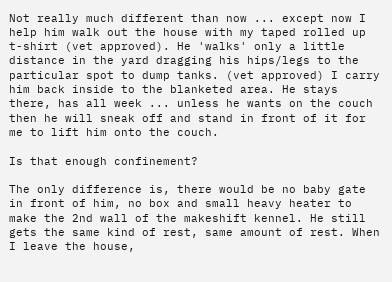Not really much different than now ... except now I help him walk out the house with my taped rolled up t-shirt (vet approved). He 'walks' only a little distance in the yard dragging his hips/legs to the particular spot to dump tanks. (vet approved) I carry him back inside to the blanketed area. He stays there, has all week ... unless he wants on the couch then he will sneak off and stand in front of it for me to lift him onto the couch.

Is that enough confinement?

The only difference is, there would be no baby gate in front of him, no box and small heavy heater to make the 2nd wall of the makeshift kennel. He still gets the same kind of rest, same amount of rest. When I leave the house,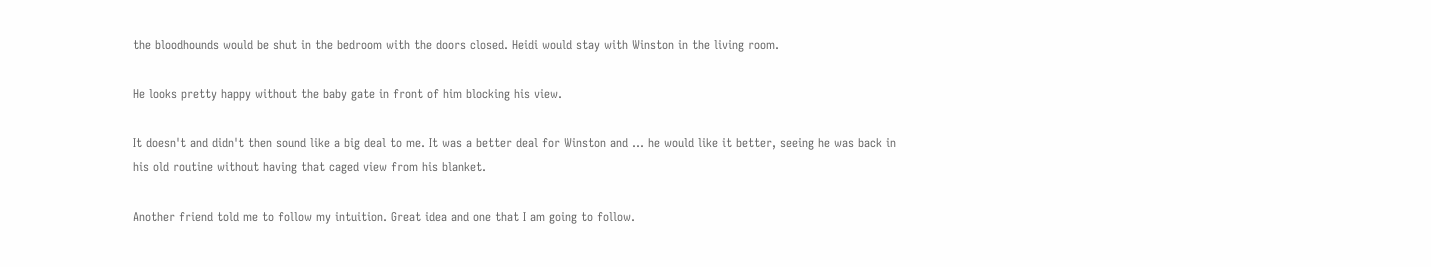the bloodhounds would be shut in the bedroom with the doors closed. Heidi would stay with Winston in the living room.

He looks pretty happy without the baby gate in front of him blocking his view.

It doesn't and didn't then sound like a big deal to me. It was a better deal for Winston and ... he would like it better, seeing he was back in his old routine without having that caged view from his blanket.

Another friend told me to follow my intuition. Great idea and one that I am going to follow.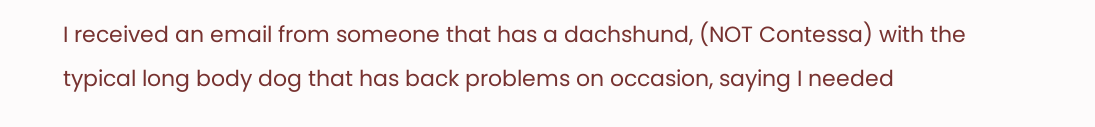I received an email from someone that has a dachshund, (NOT Contessa) with the typical long body dog that has back problems on occasion, saying I needed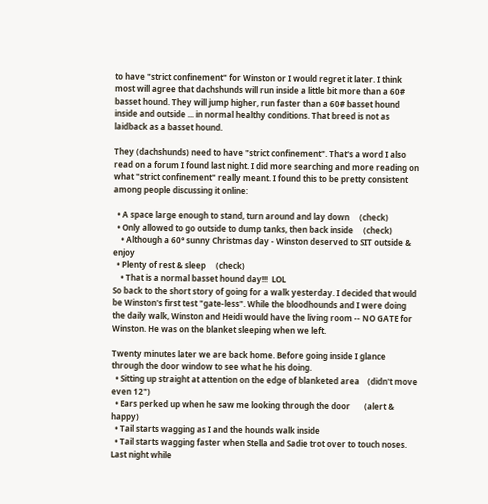to have "strict confinement" for Winston or I would regret it later. I think most will agree that dachshunds will run inside a little bit more than a 60# basset hound. They will jump higher, run faster than a 60# basset hound inside and outside ... in normal healthy conditions. That breed is not as laidback as a basset hound.

They (dachshunds) need to have "strict confinement". That's a word I also read on a forum I found last night. I did more searching and more reading on what "strict confinement" really meant. I found this to be pretty consistent among people discussing it online:

  • A space large enough to stand, turn around and lay down     (check)
  • Only allowed to go outside to dump tanks, then back inside     (check)
    • Although a 60° sunny Christmas day - Winston deserved to SIT outside & enjoy
  • Plenty of rest & sleep     (check)
    • That is a normal basset hound day!!!  LOL
So back to the short story of going for a walk yesterday. I decided that would be Winston's first test "gate-less". While the bloodhounds and I were doing the daily walk, Winston and Heidi would have the living room -- NO GATE for Winston. He was on the blanket sleeping when we left.

Twenty minutes later we are back home. Before going inside I glance through the door window to see what he his doing.
  • Sitting up straight at attention on the edge of blanketed area    (didn't move even 12")
  • Ears perked up when he saw me looking through the door       (alert & happy)
  • Tail starts wagging as I and the hounds walk inside
  • Tail starts wagging faster when Stella and Sadie trot over to touch noses.
Last night while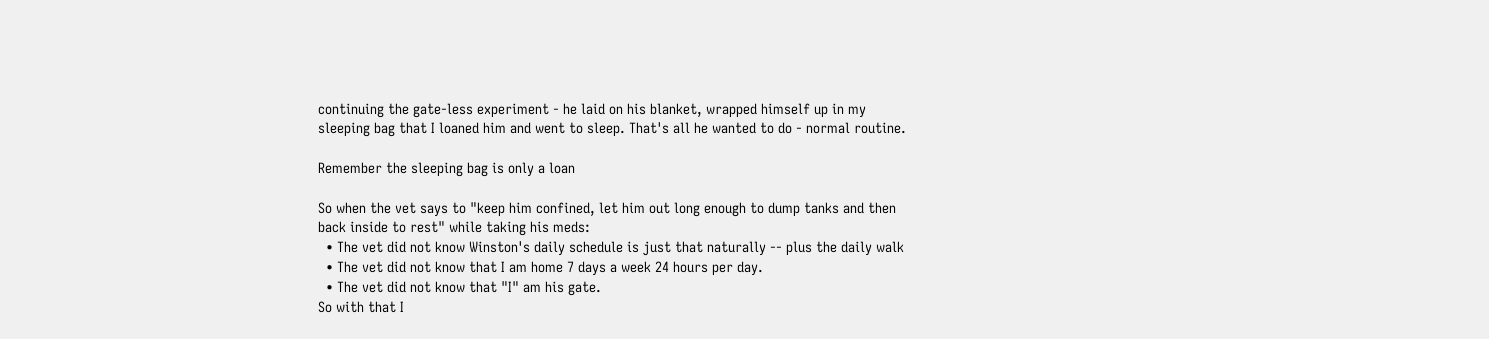continuing the gate-less experiment - he laid on his blanket, wrapped himself up in my sleeping bag that I loaned him and went to sleep. That's all he wanted to do - normal routine.

Remember the sleeping bag is only a loan

So when the vet says to "keep him confined, let him out long enough to dump tanks and then back inside to rest" while taking his meds:
  • The vet did not know Winston's daily schedule is just that naturally -- plus the daily walk
  • The vet did not know that I am home 7 days a week 24 hours per day.
  • The vet did not know that "I" am his gate.
So with that I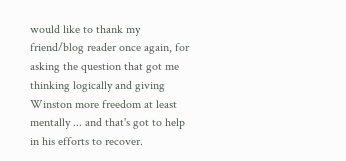would like to thank my friend/blog reader once again, for asking the question that got me thinking logically and giving Winston more freedom at least mentally ... and that's got to help in his efforts to recover.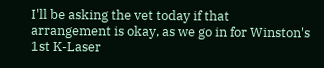I'll be asking the vet today if that arrangement is okay, as we go in for Winston's 1st K-Laser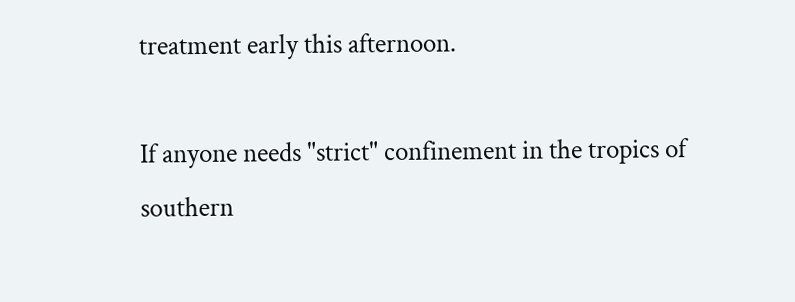treatment early this afternoon.

If anyone needs "strict" confinement in the tropics of southern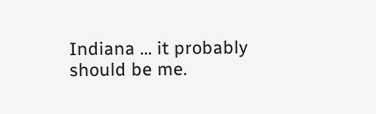Indiana ... it probably should be me.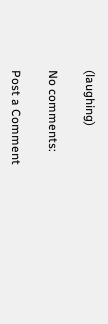(laughing)

No comments:

Post a Comment